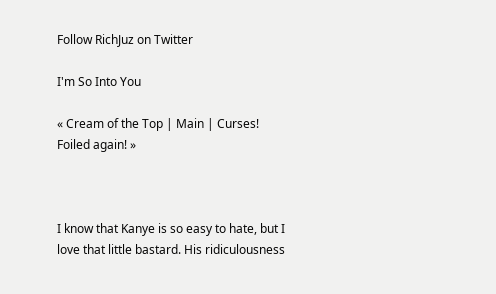Follow RichJuz on Twitter

I'm So Into You

« Cream of the Top | Main | Curses! Foiled again! »



I know that Kanye is so easy to hate, but I love that little bastard. His ridiculousness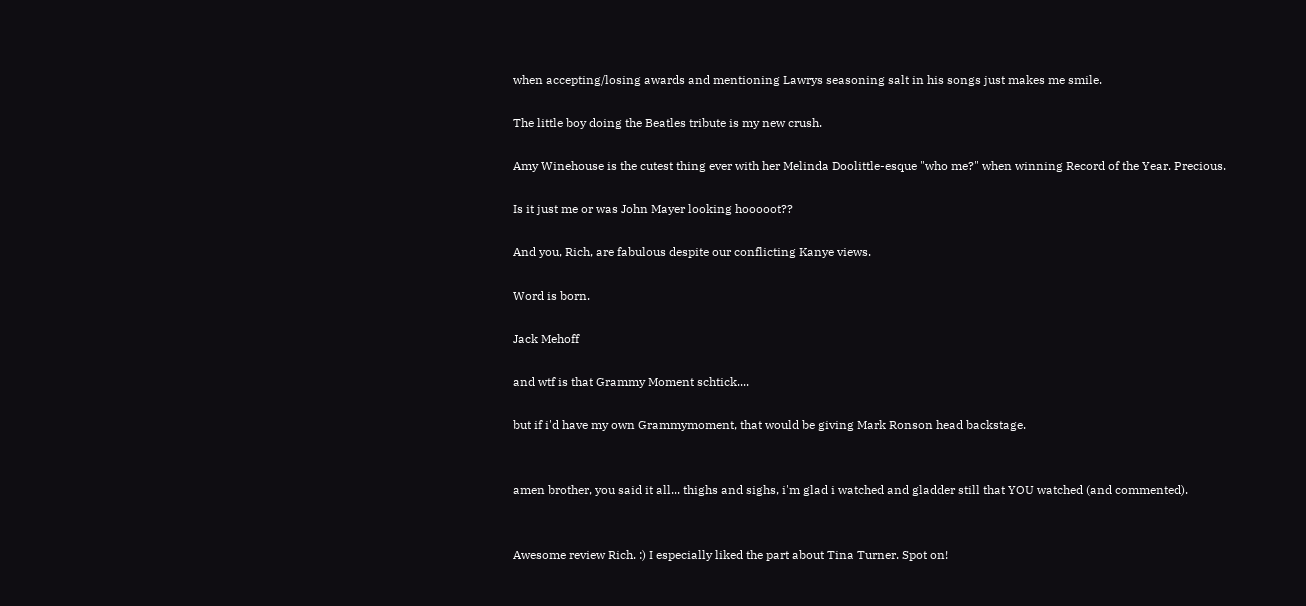when accepting/losing awards and mentioning Lawrys seasoning salt in his songs just makes me smile.

The little boy doing the Beatles tribute is my new crush.

Amy Winehouse is the cutest thing ever with her Melinda Doolittle-esque "who me?" when winning Record of the Year. Precious.

Is it just me or was John Mayer looking hooooot??

And you, Rich, are fabulous despite our conflicting Kanye views.

Word is born.

Jack Mehoff

and wtf is that Grammy Moment schtick....

but if i'd have my own Grammymoment, that would be giving Mark Ronson head backstage.


amen brother, you said it all... thighs and sighs, i'm glad i watched and gladder still that YOU watched (and commented).


Awesome review Rich. :) I especially liked the part about Tina Turner. Spot on!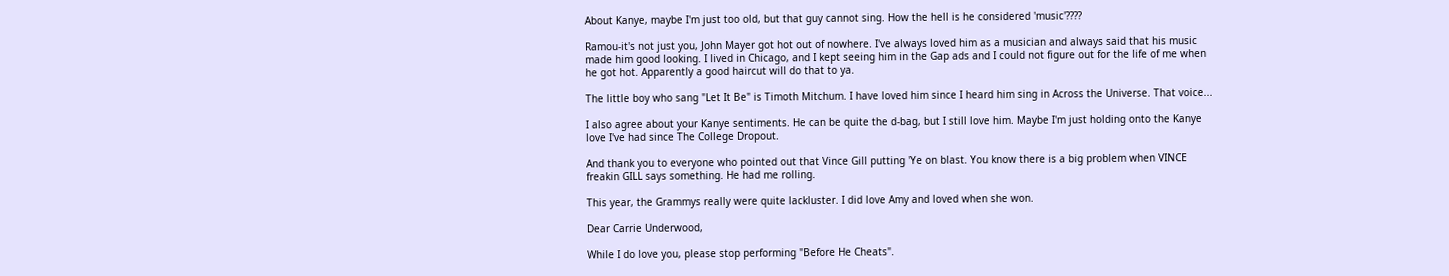About Kanye, maybe I'm just too old, but that guy cannot sing. How the hell is he considered 'music'????

Ramou-it's not just you, John Mayer got hot out of nowhere. I've always loved him as a musician and always said that his music made him good looking. I lived in Chicago, and I kept seeing him in the Gap ads and I could not figure out for the life of me when he got hot. Apparently a good haircut will do that to ya.

The little boy who sang "Let It Be" is Timoth Mitchum. I have loved him since I heard him sing in Across the Universe. That voice...

I also agree about your Kanye sentiments. He can be quite the d-bag, but I still love him. Maybe I'm just holding onto the Kanye love I've had since The College Dropout.

And thank you to everyone who pointed out that Vince Gill putting 'Ye on blast. You know there is a big problem when VINCE freakin GILL says something. He had me rolling.

This year, the Grammys really were quite lackluster. I did love Amy and loved when she won.

Dear Carrie Underwood,

While I do love you, please stop performing "Before He Cheats".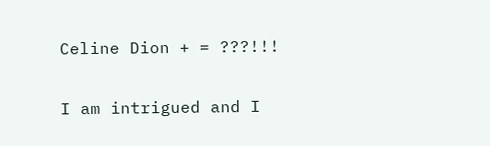Celine Dion + = ???!!!

I am intrigued and I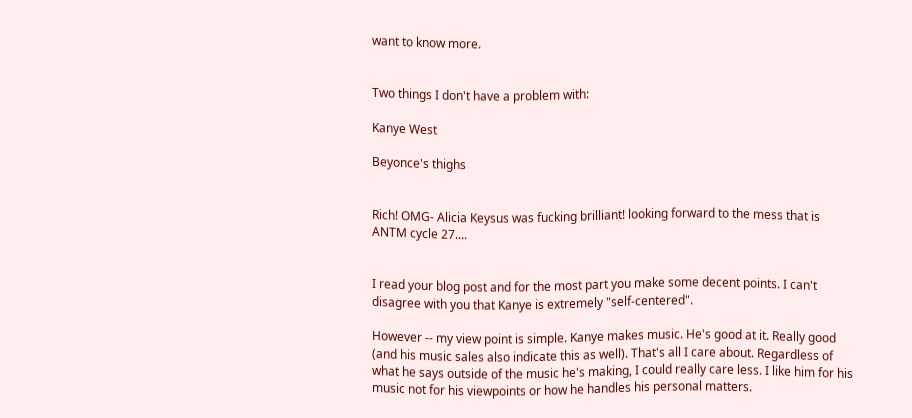want to know more.


Two things I don't have a problem with:

Kanye West

Beyonce's thighs


Rich! OMG- Alicia Keysus was fucking brilliant! looking forward to the mess that is ANTM cycle 27....


I read your blog post and for the most part you make some decent points. I can't disagree with you that Kanye is extremely "self-centered".

However -- my view point is simple. Kanye makes music. He's good at it. Really good (and his music sales also indicate this as well). That's all I care about. Regardless of what he says outside of the music he's making, I could really care less. I like him for his music not for his viewpoints or how he handles his personal matters.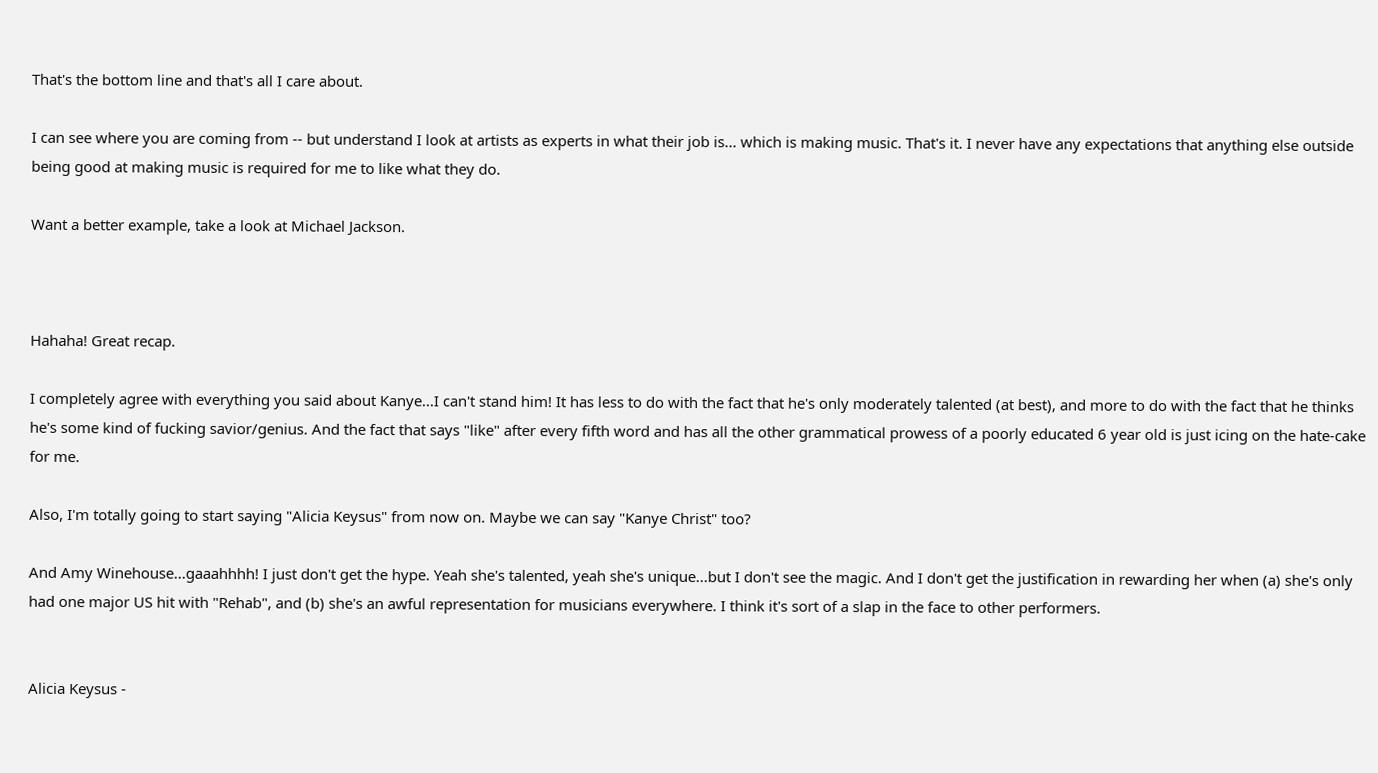That's the bottom line and that's all I care about.

I can see where you are coming from -- but understand I look at artists as experts in what their job is... which is making music. That's it. I never have any expectations that anything else outside being good at making music is required for me to like what they do.

Want a better example, take a look at Michael Jackson.



Hahaha! Great recap.

I completely agree with everything you said about Kanye...I can't stand him! It has less to do with the fact that he's only moderately talented (at best), and more to do with the fact that he thinks he's some kind of fucking savior/genius. And the fact that says "like" after every fifth word and has all the other grammatical prowess of a poorly educated 6 year old is just icing on the hate-cake for me.

Also, I'm totally going to start saying "Alicia Keysus" from now on. Maybe we can say "Kanye Christ" too?

And Amy Winehouse...gaaahhhh! I just don't get the hype. Yeah she's talented, yeah she's unique...but I don't see the magic. And I don't get the justification in rewarding her when (a) she's only had one major US hit with "Rehab", and (b) she's an awful representation for musicians everywhere. I think it's sort of a slap in the face to other performers.


Alicia Keysus -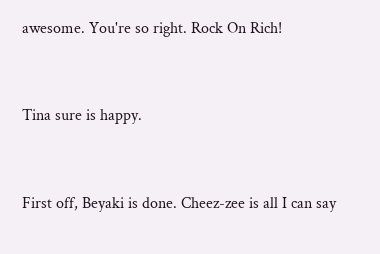awesome. You're so right. Rock On Rich!


Tina sure is happy.


First off, Beyaki is done. Cheez-zee is all I can say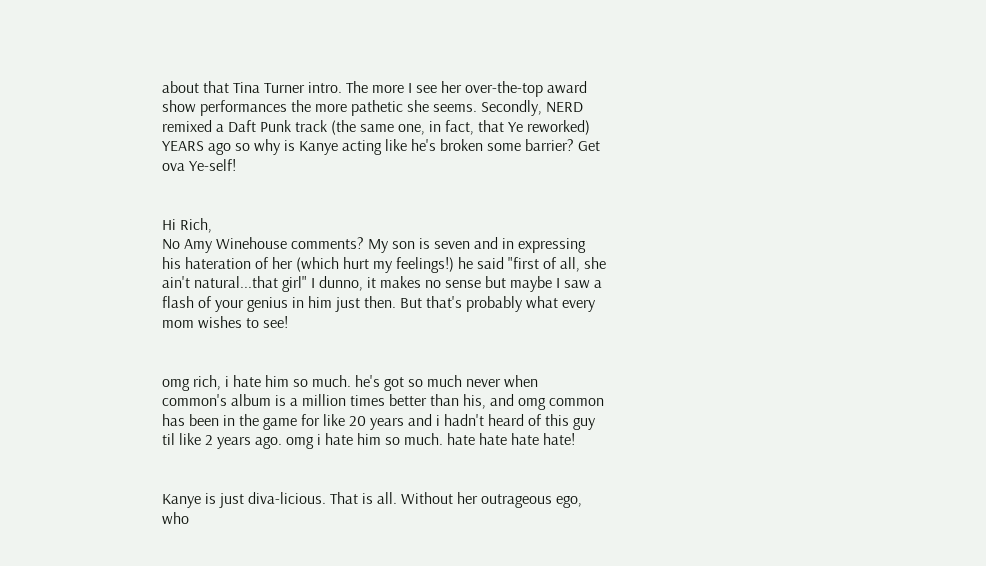about that Tina Turner intro. The more I see her over-the-top award show performances the more pathetic she seems. Secondly, NERD remixed a Daft Punk track (the same one, in fact, that Ye reworked) YEARS ago so why is Kanye acting like he's broken some barrier? Get ova Ye-self!


Hi Rich,
No Amy Winehouse comments? My son is seven and in expressing his hateration of her (which hurt my feelings!) he said "first of all, she ain't natural...that girl" I dunno, it makes no sense but maybe I saw a flash of your genius in him just then. But that's probably what every mom wishes to see!


omg rich, i hate him so much. he's got so much never when common's album is a million times better than his, and omg common has been in the game for like 20 years and i hadn't heard of this guy til like 2 years ago. omg i hate him so much. hate hate hate hate!


Kanye is just diva-licious. That is all. Without her outrageous ego, who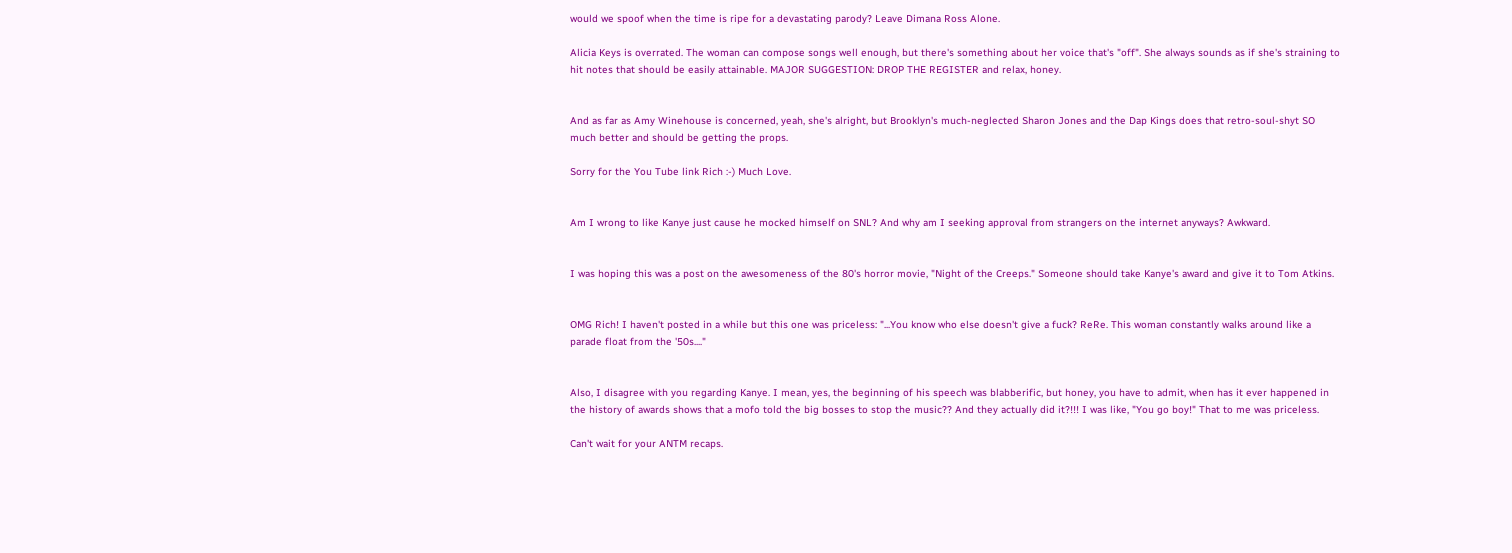would we spoof when the time is ripe for a devastating parody? Leave Dimana Ross Alone.

Alicia Keys is overrated. The woman can compose songs well enough, but there's something about her voice that's "off". She always sounds as if she's straining to hit notes that should be easily attainable. MAJOR SUGGESTION: DROP THE REGISTER and relax, honey.


And as far as Amy Winehouse is concerned, yeah, she's alright, but Brooklyn's much-neglected Sharon Jones and the Dap Kings does that retro-soul-shyt SO much better and should be getting the props.

Sorry for the You Tube link Rich :-) Much Love.


Am I wrong to like Kanye just cause he mocked himself on SNL? And why am I seeking approval from strangers on the internet anyways? Awkward.


I was hoping this was a post on the awesomeness of the 80's horror movie, "Night of the Creeps." Someone should take Kanye's award and give it to Tom Atkins.


OMG Rich! I haven't posted in a while but this one was priceless: "...You know who else doesn't give a fuck? ReRe. This woman constantly walks around like a parade float from the '50s...."


Also, I disagree with you regarding Kanye. I mean, yes, the beginning of his speech was blabberific, but honey, you have to admit, when has it ever happened in the history of awards shows that a mofo told the big bosses to stop the music?? And they actually did it?!!! I was like, "You go boy!" That to me was priceless.

Can't wait for your ANTM recaps.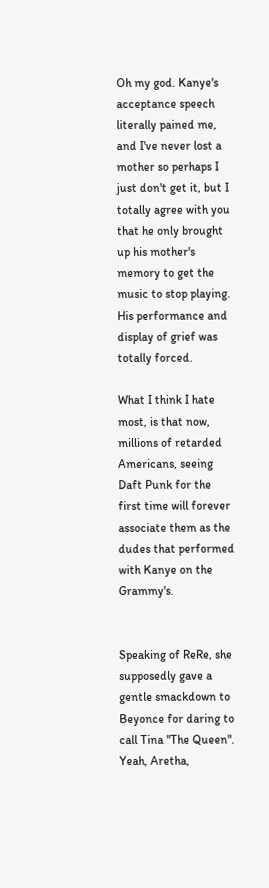Oh my god. Kanye's acceptance speech literally pained me, and I've never lost a mother so perhaps I just don't get it, but I totally agree with you that he only brought up his mother's memory to get the music to stop playing. His performance and display of grief was totally forced.

What I think I hate most, is that now, millions of retarded Americans, seeing Daft Punk for the first time will forever associate them as the dudes that performed with Kanye on the Grammy's.


Speaking of ReRe, she supposedly gave a gentle smackdown to Beyonce for daring to call Tina "The Queen". Yeah, Aretha,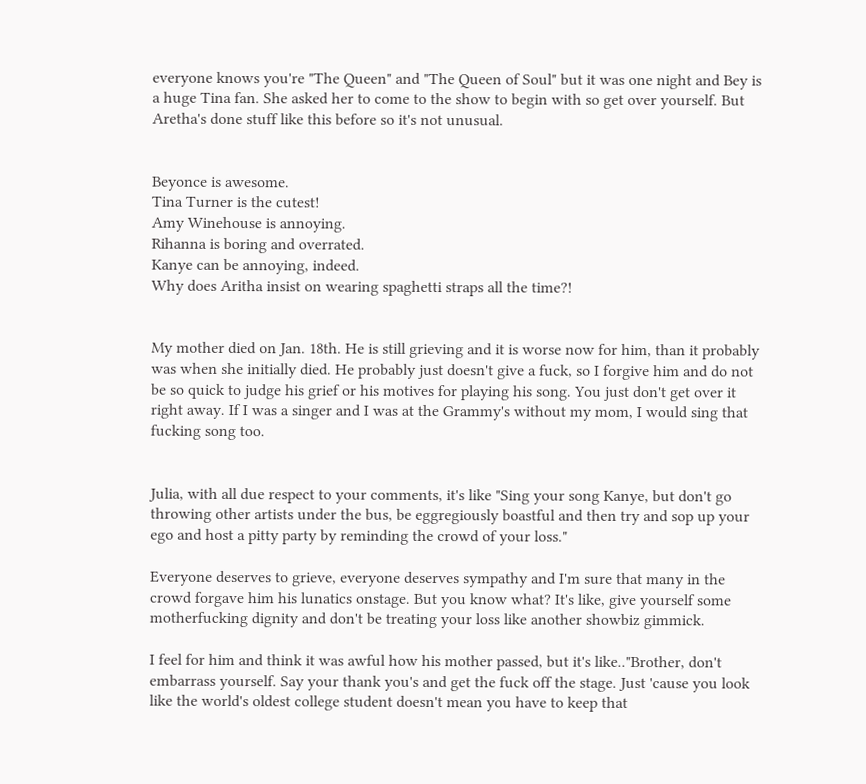everyone knows you're "The Queen" and "The Queen of Soul" but it was one night and Bey is a huge Tina fan. She asked her to come to the show to begin with so get over yourself. But Aretha's done stuff like this before so it's not unusual.


Beyonce is awesome.
Tina Turner is the cutest!
Amy Winehouse is annoying.
Rihanna is boring and overrated.
Kanye can be annoying, indeed.
Why does Aritha insist on wearing spaghetti straps all the time?!


My mother died on Jan. 18th. He is still grieving and it is worse now for him, than it probably was when she initially died. He probably just doesn't give a fuck, so I forgive him and do not be so quick to judge his grief or his motives for playing his song. You just don't get over it right away. If I was a singer and I was at the Grammy's without my mom, I would sing that fucking song too.


Julia, with all due respect to your comments, it's like "Sing your song Kanye, but don't go throwing other artists under the bus, be eggregiously boastful and then try and sop up your ego and host a pitty party by reminding the crowd of your loss."

Everyone deserves to grieve, everyone deserves sympathy and I'm sure that many in the crowd forgave him his lunatics onstage. But you know what? It's like, give yourself some motherfucking dignity and don't be treating your loss like another showbiz gimmick.

I feel for him and think it was awful how his mother passed, but it's like.."Brother, don't embarrass yourself. Say your thank you's and get the fuck off the stage. Just 'cause you look like the world's oldest college student doesn't mean you have to keep that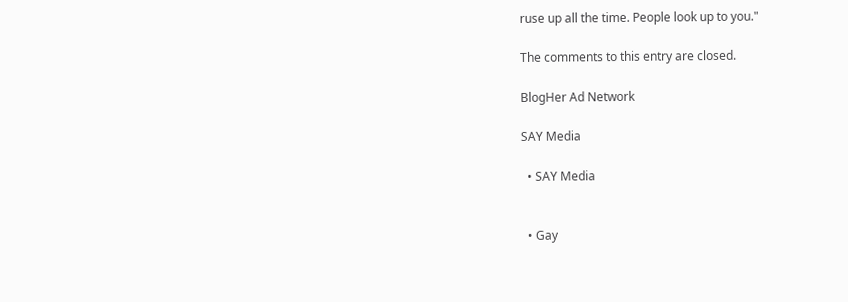ruse up all the time. People look up to you."

The comments to this entry are closed.

BlogHer Ad Network

SAY Media

  • SAY Media


  • Gay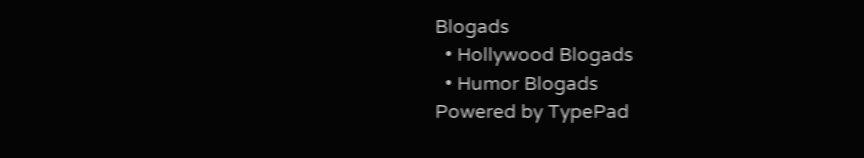Blogads
  • Hollywood Blogads
  • Humor Blogads
Powered by TypePad